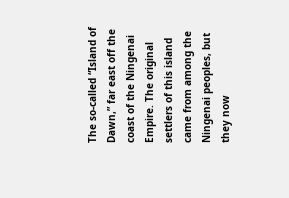The so-called “Island of Dawn,” far east off the coast of the Ningenai Empire. The original settlers of this island came from among the Ningenai peoples, but they now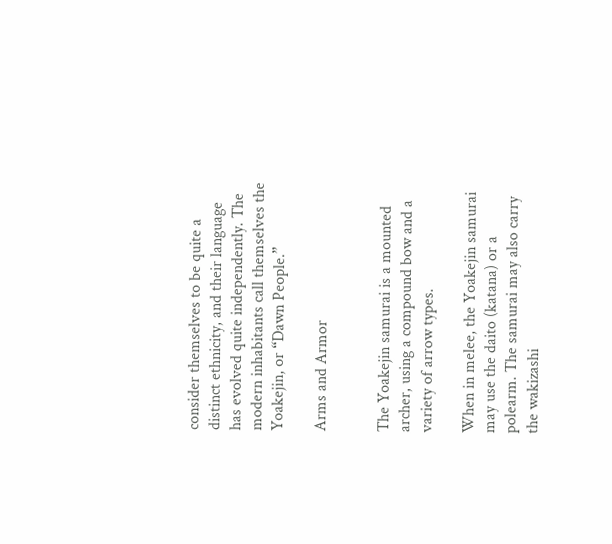consider themselves to be quite a distinct ethnicity, and their language has evolved quite independently. The modern inhabitants call themselves the Yoakejin, or “Dawn People.”

Arms and Armor


The Yoakejin samurai is a mounted archer, using a compound bow and a variety of arrow types.

When in melee, the Yoakejin samurai may use the daito (katana) or a polearm. The samurai may also carry the wakizashi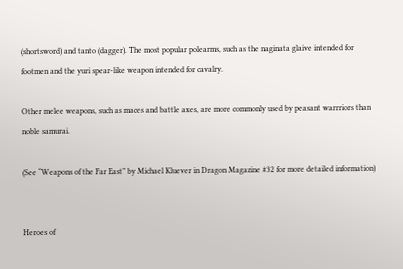(shortsword) and tanto (dagger). The most popular polearms, such as the naginata glaive intended for footmen and the yuri spear-like weapon intended for cavalry.

Other melee weapons, such as maces and battle axes, are more commonly used by peasant warrriors than noble samurai.

(See “Weapons of the Far East” by Michael Kluever in Dragon Magazine #32 for more detailed information)


Heroes of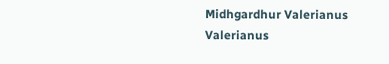Midhgardhur Valerianus Valerianus